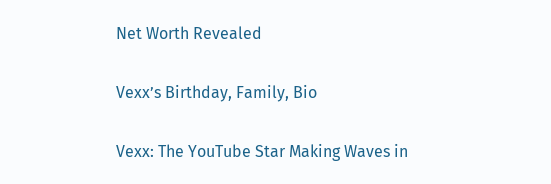Net Worth Revealed

Vexx’s Birthday, Family, Bio

Vexx: The YouTube Star Making Waves in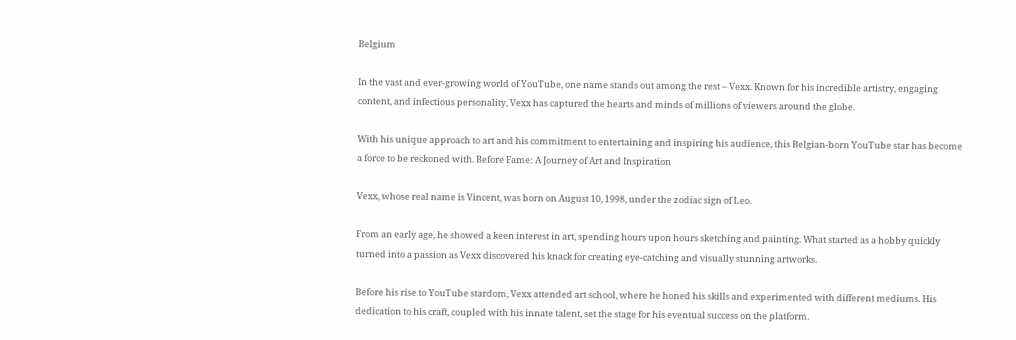Belgium

In the vast and ever-growing world of YouTube, one name stands out among the rest – Vexx. Known for his incredible artistry, engaging content, and infectious personality, Vexx has captured the hearts and minds of millions of viewers around the globe.

With his unique approach to art and his commitment to entertaining and inspiring his audience, this Belgian-born YouTube star has become a force to be reckoned with. Before Fame: A Journey of Art and Inspiration

Vexx, whose real name is Vincent, was born on August 10, 1998, under the zodiac sign of Leo.

From an early age, he showed a keen interest in art, spending hours upon hours sketching and painting. What started as a hobby quickly turned into a passion as Vexx discovered his knack for creating eye-catching and visually stunning artworks.

Before his rise to YouTube stardom, Vexx attended art school, where he honed his skills and experimented with different mediums. His dedication to his craft, coupled with his innate talent, set the stage for his eventual success on the platform.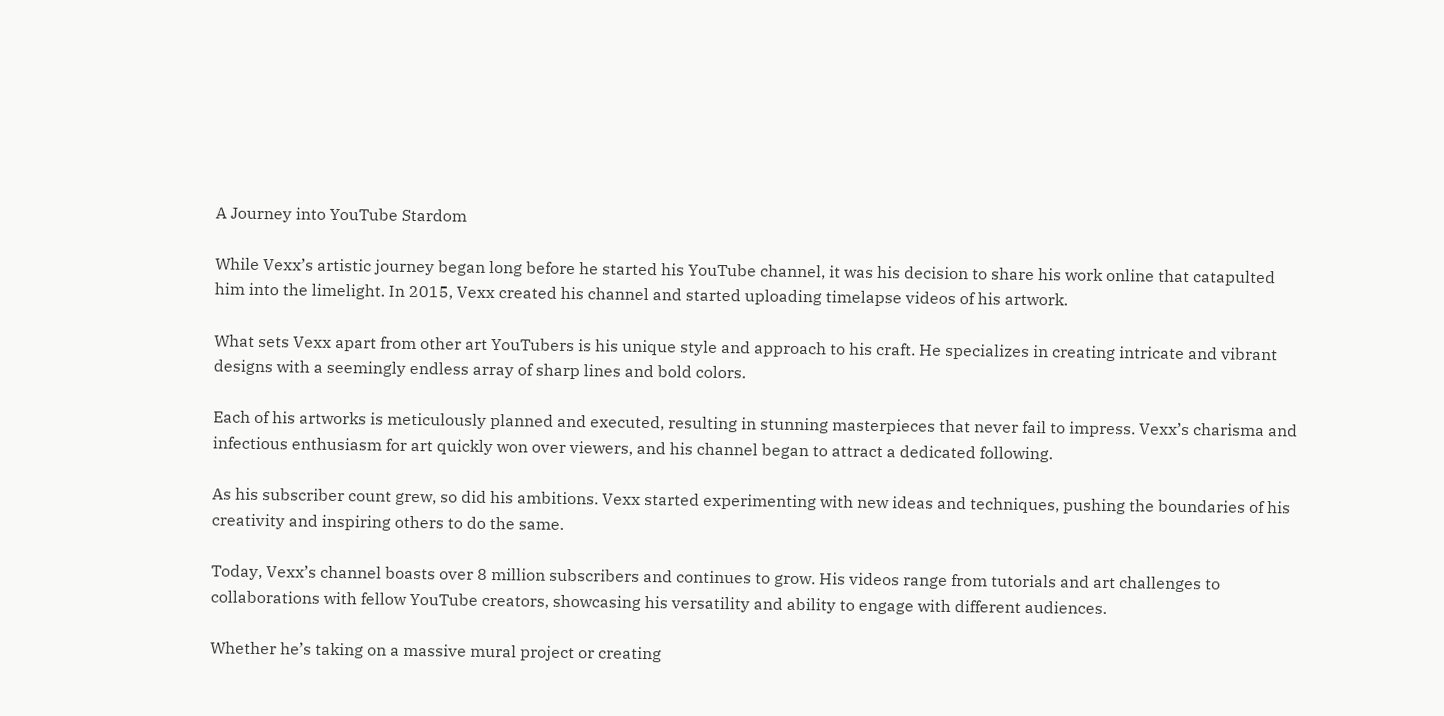A Journey into YouTube Stardom

While Vexx’s artistic journey began long before he started his YouTube channel, it was his decision to share his work online that catapulted him into the limelight. In 2015, Vexx created his channel and started uploading timelapse videos of his artwork.

What sets Vexx apart from other art YouTubers is his unique style and approach to his craft. He specializes in creating intricate and vibrant designs with a seemingly endless array of sharp lines and bold colors.

Each of his artworks is meticulously planned and executed, resulting in stunning masterpieces that never fail to impress. Vexx’s charisma and infectious enthusiasm for art quickly won over viewers, and his channel began to attract a dedicated following.

As his subscriber count grew, so did his ambitions. Vexx started experimenting with new ideas and techniques, pushing the boundaries of his creativity and inspiring others to do the same.

Today, Vexx’s channel boasts over 8 million subscribers and continues to grow. His videos range from tutorials and art challenges to collaborations with fellow YouTube creators, showcasing his versatility and ability to engage with different audiences.

Whether he’s taking on a massive mural project or creating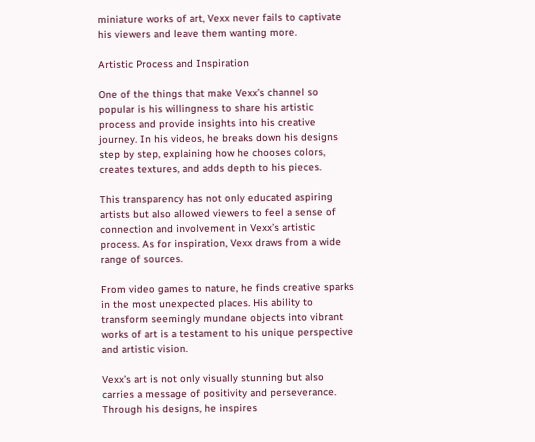miniature works of art, Vexx never fails to captivate his viewers and leave them wanting more.

Artistic Process and Inspiration

One of the things that make Vexx’s channel so popular is his willingness to share his artistic process and provide insights into his creative journey. In his videos, he breaks down his designs step by step, explaining how he chooses colors, creates textures, and adds depth to his pieces.

This transparency has not only educated aspiring artists but also allowed viewers to feel a sense of connection and involvement in Vexx’s artistic process. As for inspiration, Vexx draws from a wide range of sources.

From video games to nature, he finds creative sparks in the most unexpected places. His ability to transform seemingly mundane objects into vibrant works of art is a testament to his unique perspective and artistic vision.

Vexx’s art is not only visually stunning but also carries a message of positivity and perseverance. Through his designs, he inspires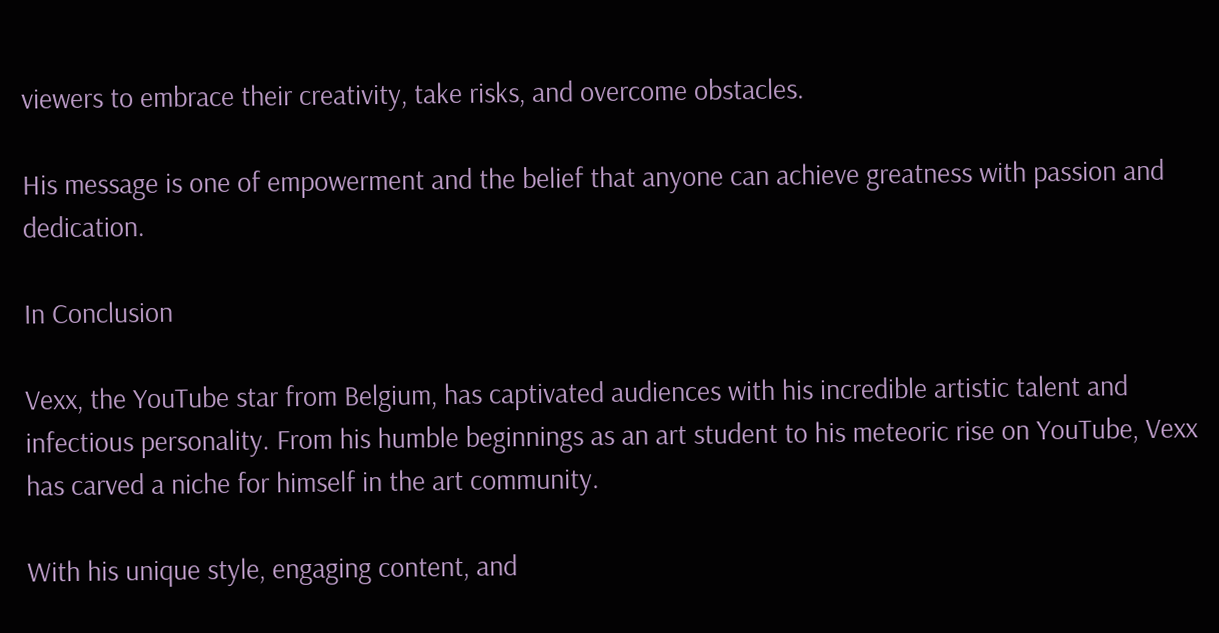viewers to embrace their creativity, take risks, and overcome obstacles.

His message is one of empowerment and the belief that anyone can achieve greatness with passion and dedication.

In Conclusion

Vexx, the YouTube star from Belgium, has captivated audiences with his incredible artistic talent and infectious personality. From his humble beginnings as an art student to his meteoric rise on YouTube, Vexx has carved a niche for himself in the art community.

With his unique style, engaging content, and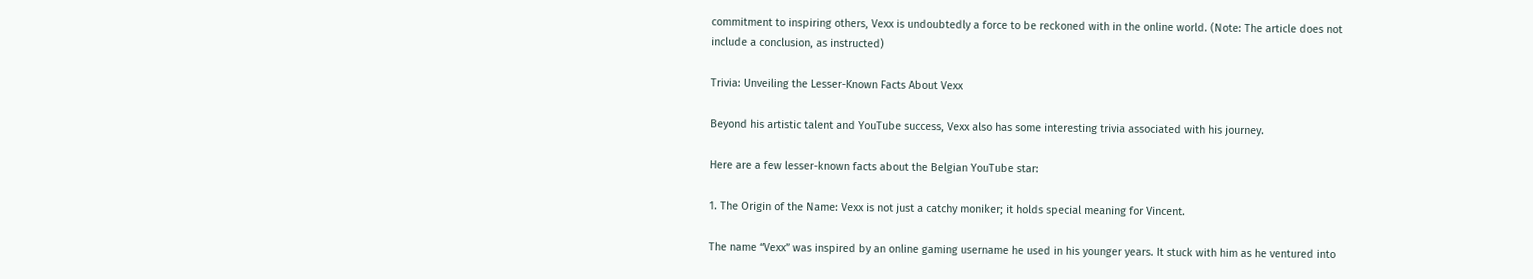commitment to inspiring others, Vexx is undoubtedly a force to be reckoned with in the online world. (Note: The article does not include a conclusion, as instructed)

Trivia: Unveiling the Lesser-Known Facts About Vexx

Beyond his artistic talent and YouTube success, Vexx also has some interesting trivia associated with his journey.

Here are a few lesser-known facts about the Belgian YouTube star:

1. The Origin of the Name: Vexx is not just a catchy moniker; it holds special meaning for Vincent.

The name “Vexx” was inspired by an online gaming username he used in his younger years. It stuck with him as he ventured into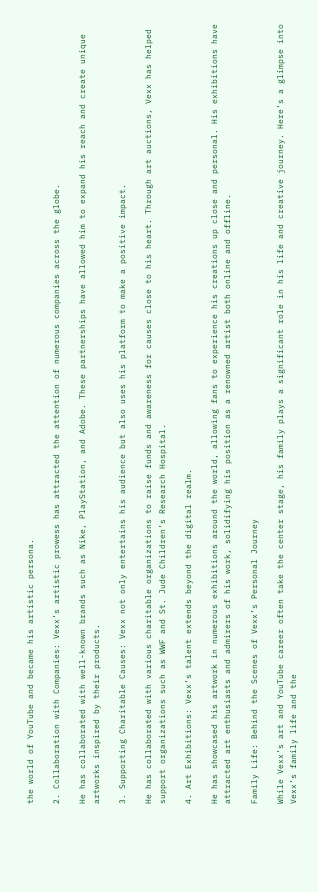the world of YouTube and became his artistic persona.

2. Collaboration with Companies: Vexx’s artistic prowess has attracted the attention of numerous companies across the globe.

He has collaborated with well-known brands such as Nike, PlayStation, and Adobe. These partnerships have allowed him to expand his reach and create unique artworks inspired by their products.

3. Supporting Charitable Causes: Vexx not only entertains his audience but also uses his platform to make a positive impact.

He has collaborated with various charitable organizations to raise funds and awareness for causes close to his heart. Through art auctions, Vexx has helped support organizations such as WWF and St. Jude Children’s Research Hospital.

4. Art Exhibitions: Vexx’s talent extends beyond the digital realm.

He has showcased his artwork in numerous exhibitions around the world, allowing fans to experience his creations up close and personal. His exhibitions have attracted art enthusiasts and admirers of his work, solidifying his position as a renowned artist both online and offline.

Family Life: Behind the Scenes of Vexx’s Personal Journey

While Vexx’s art and YouTube career often take the center stage, his family plays a significant role in his life and creative journey. Here’s a glimpse into Vexx’s family life and the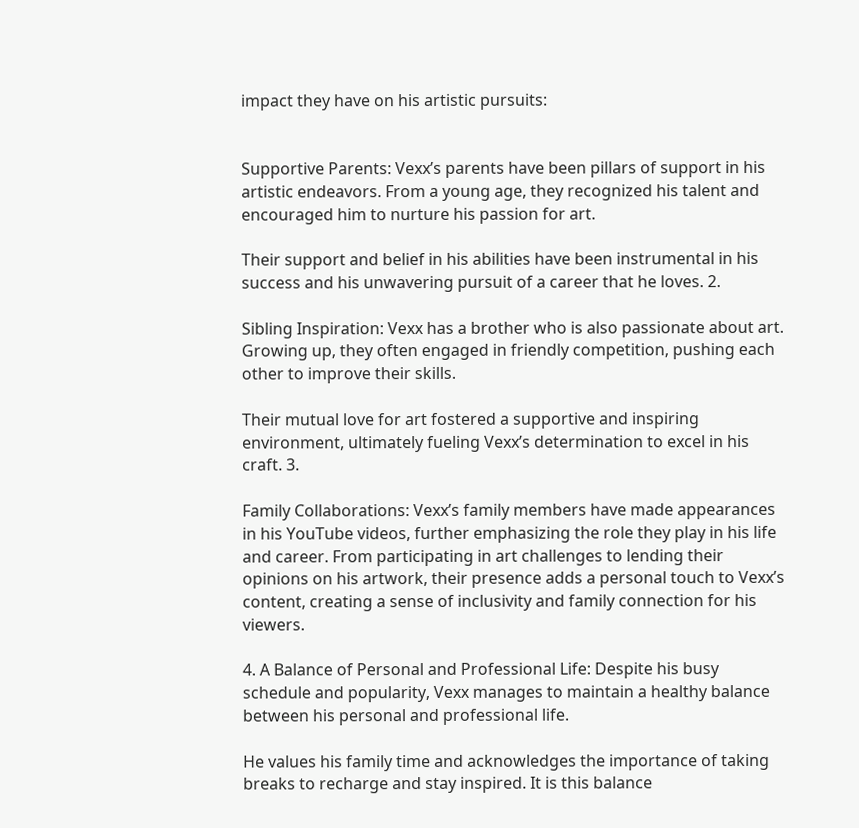impact they have on his artistic pursuits:


Supportive Parents: Vexx’s parents have been pillars of support in his artistic endeavors. From a young age, they recognized his talent and encouraged him to nurture his passion for art.

Their support and belief in his abilities have been instrumental in his success and his unwavering pursuit of a career that he loves. 2.

Sibling Inspiration: Vexx has a brother who is also passionate about art. Growing up, they often engaged in friendly competition, pushing each other to improve their skills.

Their mutual love for art fostered a supportive and inspiring environment, ultimately fueling Vexx’s determination to excel in his craft. 3.

Family Collaborations: Vexx’s family members have made appearances in his YouTube videos, further emphasizing the role they play in his life and career. From participating in art challenges to lending their opinions on his artwork, their presence adds a personal touch to Vexx’s content, creating a sense of inclusivity and family connection for his viewers.

4. A Balance of Personal and Professional Life: Despite his busy schedule and popularity, Vexx manages to maintain a healthy balance between his personal and professional life.

He values his family time and acknowledges the importance of taking breaks to recharge and stay inspired. It is this balance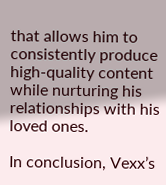that allows him to consistently produce high-quality content while nurturing his relationships with his loved ones.

In conclusion, Vexx’s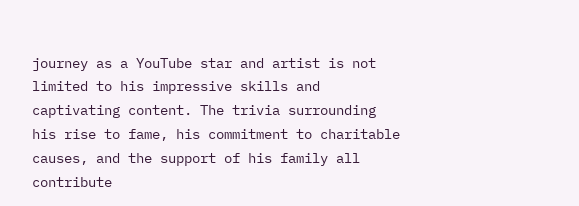journey as a YouTube star and artist is not limited to his impressive skills and captivating content. The trivia surrounding his rise to fame, his commitment to charitable causes, and the support of his family all contribute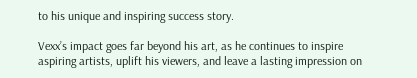to his unique and inspiring success story.

Vexx’s impact goes far beyond his art, as he continues to inspire aspiring artists, uplift his viewers, and leave a lasting impression on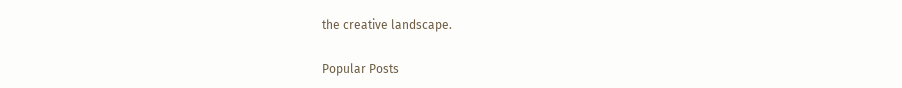the creative landscape.

Popular Posts